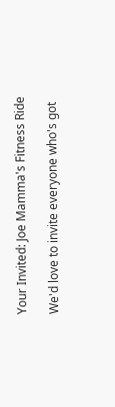Your Invited: Joe Mamma's Fitness Ride

We'd love to invite everyone who's got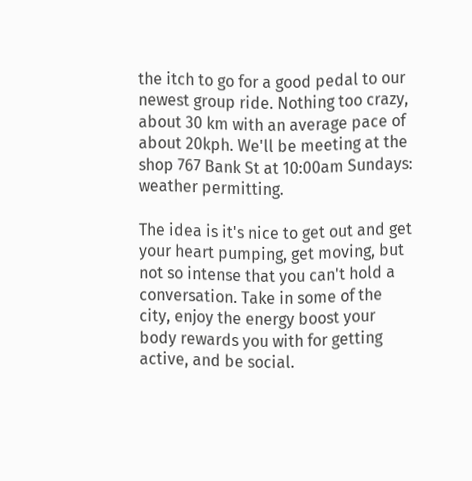the itch to go for a good pedal to our newest group ride. Nothing too crazy, about 30 km with an average pace of about 20kph. We'll be meeting at the shop 767 Bank St at 10:00am Sundays: weather permitting.

The idea is it's nice to get out and get your heart pumping, get moving, but not so intense that you can't hold a conversation. Take in some of the city, enjoy the energy boost your body rewards you with for getting active, and be social.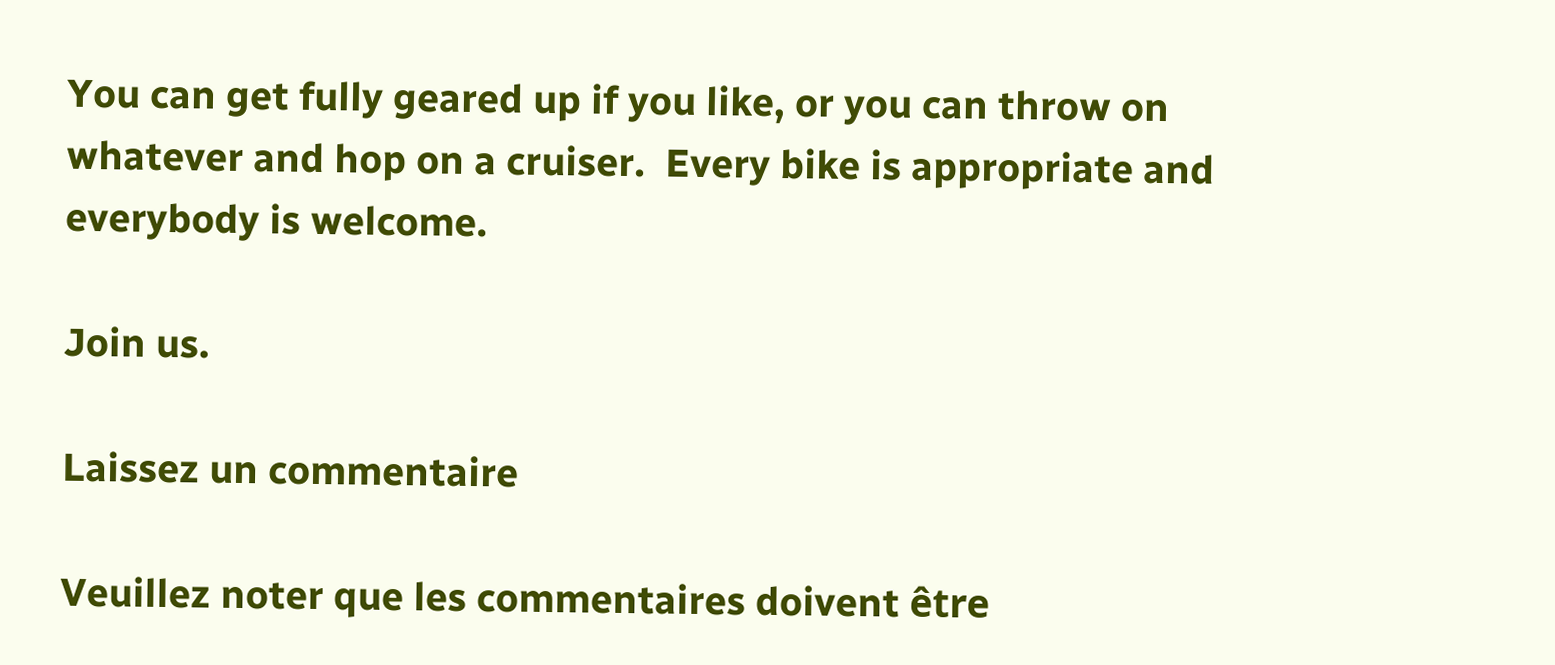You can get fully geared up if you like, or you can throw on whatever and hop on a cruiser.  Every bike is appropriate and everybody is welcome.

Join us.

Laissez un commentaire

Veuillez noter que les commentaires doivent être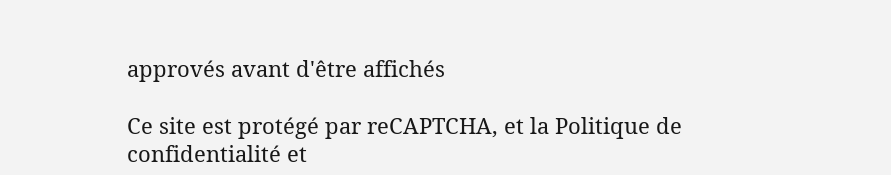approvés avant d'être affichés

Ce site est protégé par reCAPTCHA, et la Politique de confidentialité et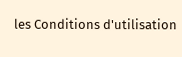les Conditions d'utilisation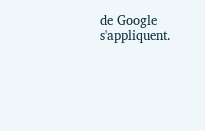de Google s'appliquent.